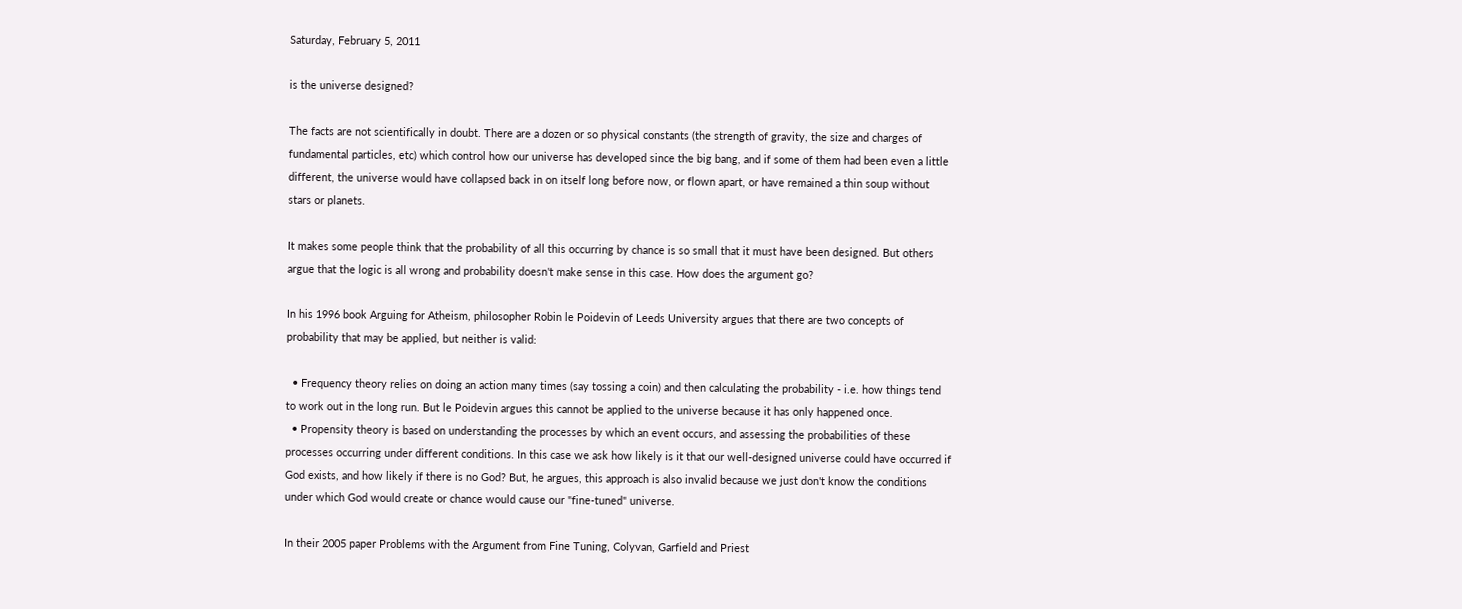Saturday, February 5, 2011

is the universe designed?

The facts are not scientifically in doubt. There are a dozen or so physical constants (the strength of gravity, the size and charges of fundamental particles, etc) which control how our universe has developed since the big bang, and if some of them had been even a little different, the universe would have collapsed back in on itself long before now, or flown apart, or have remained a thin soup without stars or planets.

It makes some people think that the probability of all this occurring by chance is so small that it must have been designed. But others argue that the logic is all wrong and probability doesn't make sense in this case. How does the argument go?

In his 1996 book Arguing for Atheism, philosopher Robin le Poidevin of Leeds University argues that there are two concepts of probability that may be applied, but neither is valid:

  • Frequency theory relies on doing an action many times (say tossing a coin) and then calculating the probability - i.e. how things tend to work out in the long run. But le Poidevin argues this cannot be applied to the universe because it has only happened once.
  • Propensity theory is based on understanding the processes by which an event occurs, and assessing the probabilities of these processes occurring under different conditions. In this case we ask how likely is it that our well-designed universe could have occurred if God exists, and how likely if there is no God? But, he argues, this approach is also invalid because we just don't know the conditions under which God would create or chance would cause our "fine-tuned" universe.

In their 2005 paper Problems with the Argument from Fine Tuning, Colyvan, Garfield and Priest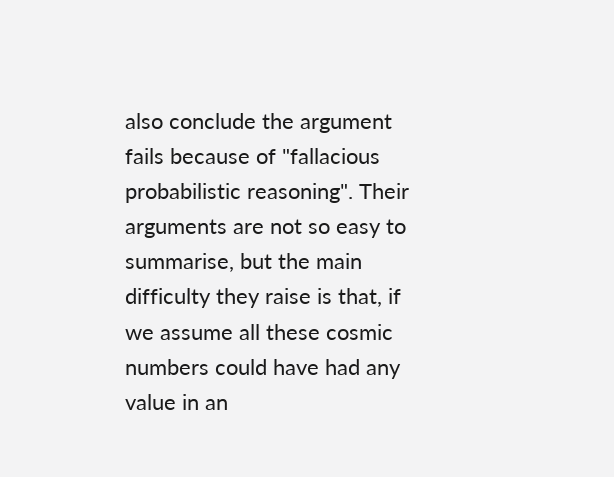also conclude the argument fails because of "fallacious probabilistic reasoning". Their arguments are not so easy to summarise, but the main difficulty they raise is that, if we assume all these cosmic numbers could have had any value in an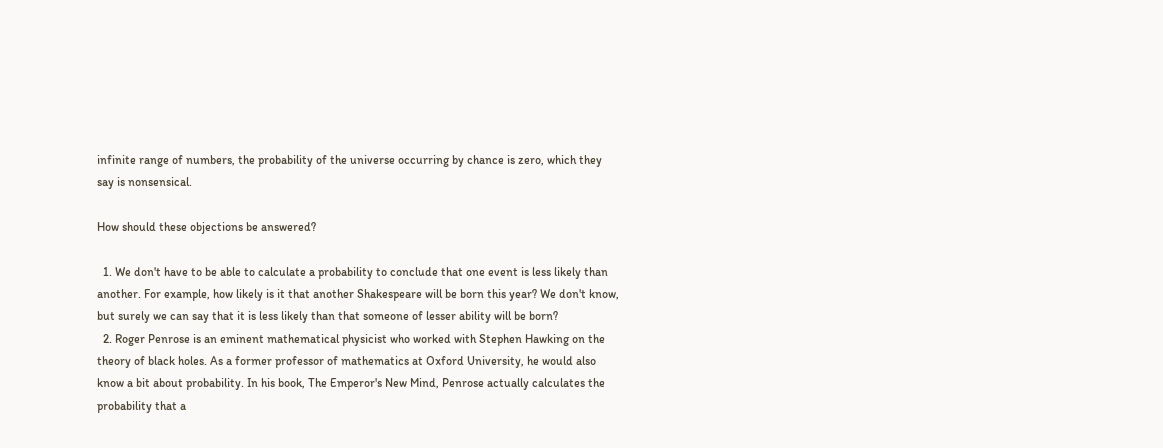infinite range of numbers, the probability of the universe occurring by chance is zero, which they say is nonsensical.

How should these objections be answered?

  1. We don't have to be able to calculate a probability to conclude that one event is less likely than another. For example, how likely is it that another Shakespeare will be born this year? We don't know, but surely we can say that it is less likely than that someone of lesser ability will be born?
  2. Roger Penrose is an eminent mathematical physicist who worked with Stephen Hawking on the theory of black holes. As a former professor of mathematics at Oxford University, he would also know a bit about probability. In his book, The Emperor's New Mind, Penrose actually calculates the probability that a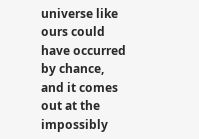universe like ours could have occurred by chance, and it comes out at the impossibly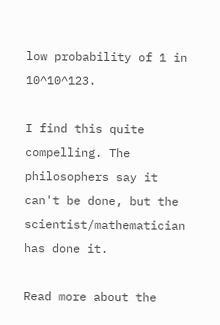low probability of 1 in 10^10^123.

I find this quite compelling. The philosophers say it can't be done, but the scientist/mathematician has done it.

Read more about the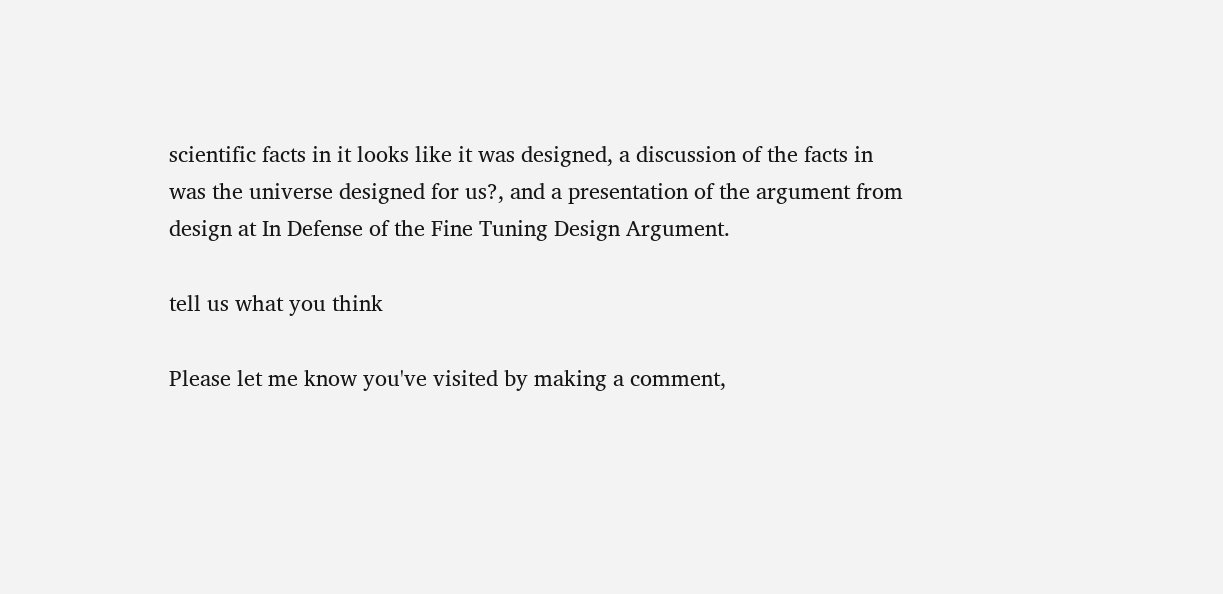scientific facts in it looks like it was designed, a discussion of the facts in was the universe designed for us?, and a presentation of the argument from design at In Defense of the Fine Tuning Design Argument.

tell us what you think

Please let me know you've visited by making a comment,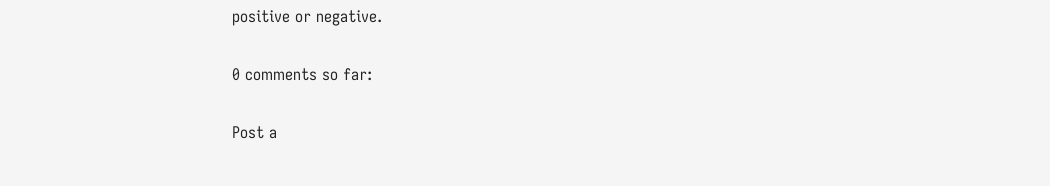positive or negative.

0 comments so far:

Post a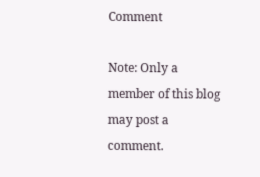Comment

Note: Only a member of this blog may post a comment.